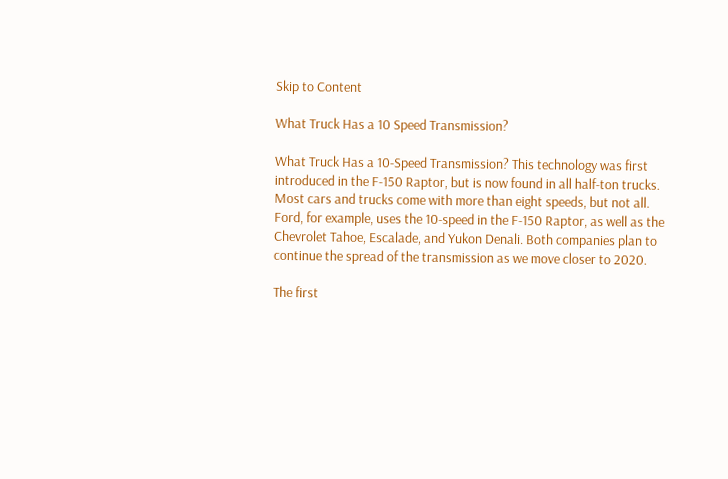Skip to Content

What Truck Has a 10 Speed Transmission?

What Truck Has a 10-Speed Transmission? This technology was first introduced in the F-150 Raptor, but is now found in all half-ton trucks. Most cars and trucks come with more than eight speeds, but not all. Ford, for example, uses the 10-speed in the F-150 Raptor, as well as the Chevrolet Tahoe, Escalade, and Yukon Denali. Both companies plan to continue the spread of the transmission as we move closer to 2020.

The first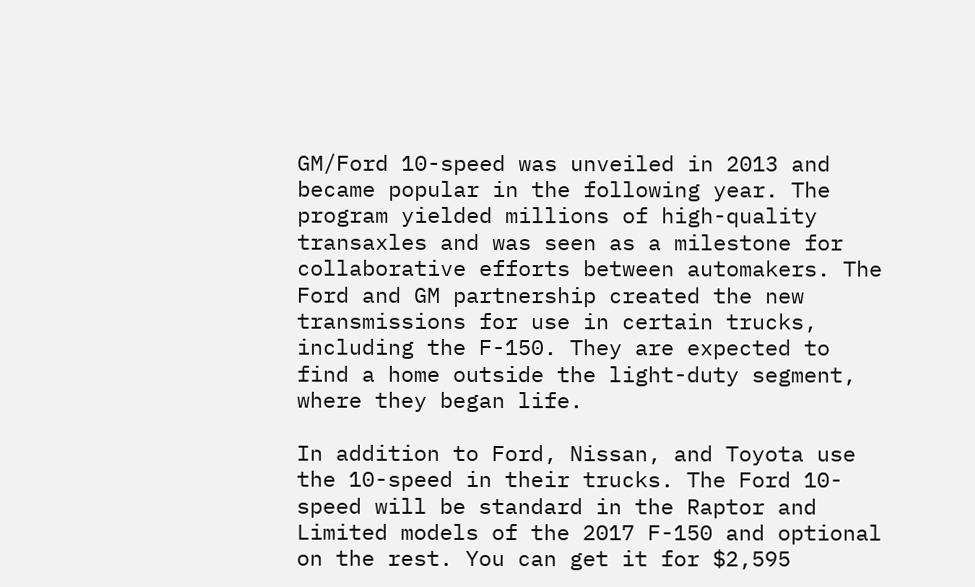GM/Ford 10-speed was unveiled in 2013 and became popular in the following year. The program yielded millions of high-quality transaxles and was seen as a milestone for collaborative efforts between automakers. The Ford and GM partnership created the new transmissions for use in certain trucks, including the F-150. They are expected to find a home outside the light-duty segment, where they began life.

In addition to Ford, Nissan, and Toyota use the 10-speed in their trucks. The Ford 10-speed will be standard in the Raptor and Limited models of the 2017 F-150 and optional on the rest. You can get it for $2,595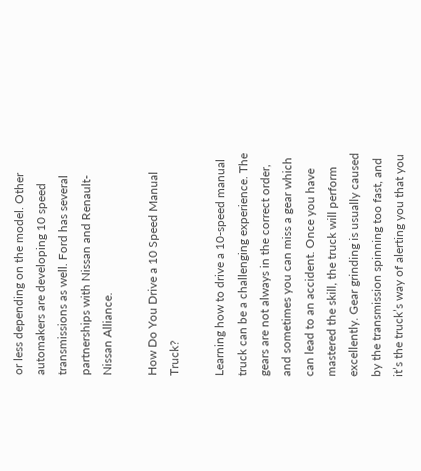or less depending on the model. Other automakers are developing 10 speed transmissions as well. Ford has several partnerships with Nissan and Renault-Nissan Alliance.

How Do You Drive a 10 Speed Manual Truck?

Learning how to drive a 10-speed manual truck can be a challenging experience. The gears are not always in the correct order, and sometimes you can miss a gear which can lead to an accident. Once you have mastered the skill, the truck will perform excellently. Gear grinding is usually caused by the transmission spinning too fast, and it’s the truck’s way of alerting you that you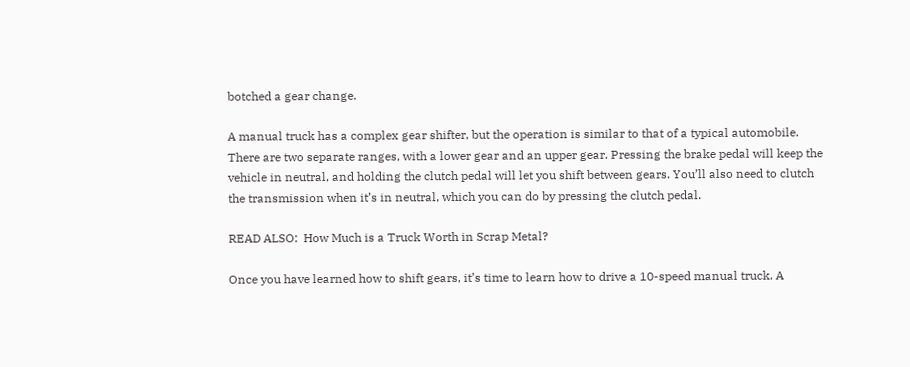botched a gear change.

A manual truck has a complex gear shifter, but the operation is similar to that of a typical automobile. There are two separate ranges, with a lower gear and an upper gear. Pressing the brake pedal will keep the vehicle in neutral, and holding the clutch pedal will let you shift between gears. You’ll also need to clutch the transmission when it’s in neutral, which you can do by pressing the clutch pedal.

READ ALSO:  How Much is a Truck Worth in Scrap Metal?

Once you have learned how to shift gears, it’s time to learn how to drive a 10-speed manual truck. A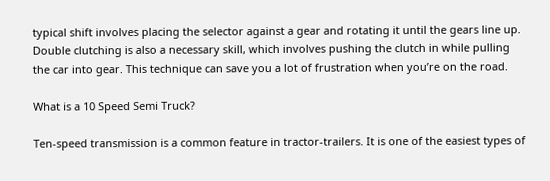typical shift involves placing the selector against a gear and rotating it until the gears line up. Double clutching is also a necessary skill, which involves pushing the clutch in while pulling the car into gear. This technique can save you a lot of frustration when you’re on the road.

What is a 10 Speed Semi Truck?

Ten-speed transmission is a common feature in tractor-trailers. It is one of the easiest types of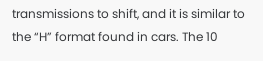transmissions to shift, and it is similar to the “H” format found in cars. The 10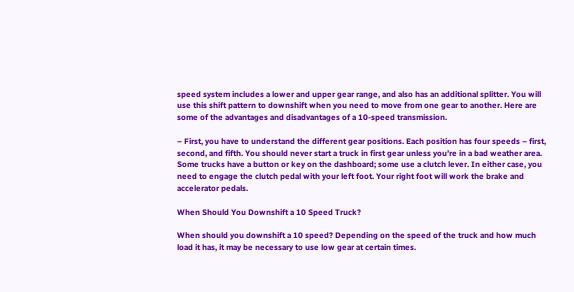speed system includes a lower and upper gear range, and also has an additional splitter. You will use this shift pattern to downshift when you need to move from one gear to another. Here are some of the advantages and disadvantages of a 10-speed transmission.

– First, you have to understand the different gear positions. Each position has four speeds – first, second, and fifth. You should never start a truck in first gear unless you’re in a bad weather area. Some trucks have a button or key on the dashboard; some use a clutch lever. In either case, you need to engage the clutch pedal with your left foot. Your right foot will work the brake and accelerator pedals.

When Should You Downshift a 10 Speed Truck?

When should you downshift a 10 speed? Depending on the speed of the truck and how much load it has, it may be necessary to use low gear at certain times.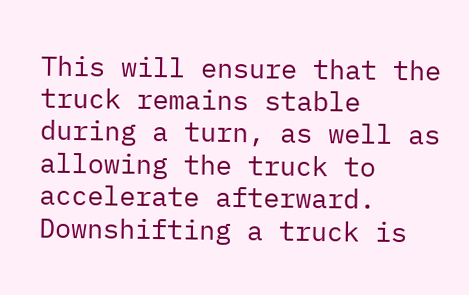This will ensure that the truck remains stable during a turn, as well as allowing the truck to accelerate afterward. Downshifting a truck is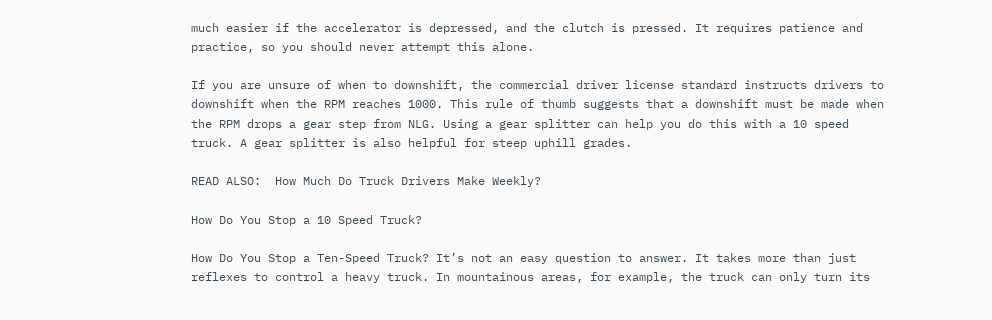much easier if the accelerator is depressed, and the clutch is pressed. It requires patience and practice, so you should never attempt this alone.

If you are unsure of when to downshift, the commercial driver license standard instructs drivers to downshift when the RPM reaches 1000. This rule of thumb suggests that a downshift must be made when the RPM drops a gear step from NLG. Using a gear splitter can help you do this with a 10 speed truck. A gear splitter is also helpful for steep uphill grades.

READ ALSO:  How Much Do Truck Drivers Make Weekly?

How Do You Stop a 10 Speed Truck?

How Do You Stop a Ten-Speed Truck? It’s not an easy question to answer. It takes more than just reflexes to control a heavy truck. In mountainous areas, for example, the truck can only turn its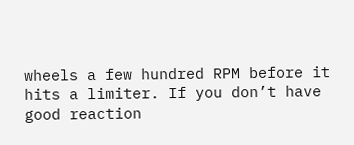wheels a few hundred RPM before it hits a limiter. If you don’t have good reaction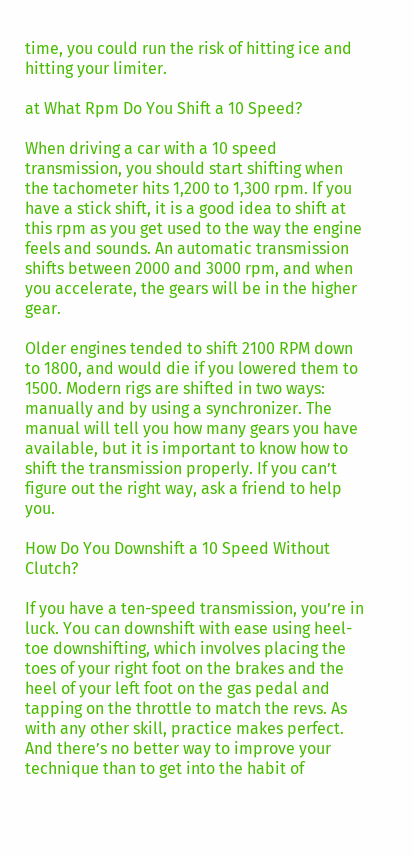time, you could run the risk of hitting ice and hitting your limiter.

at What Rpm Do You Shift a 10 Speed?

When driving a car with a 10 speed transmission, you should start shifting when the tachometer hits 1,200 to 1,300 rpm. If you have a stick shift, it is a good idea to shift at this rpm as you get used to the way the engine feels and sounds. An automatic transmission shifts between 2000 and 3000 rpm, and when you accelerate, the gears will be in the higher gear.

Older engines tended to shift 2100 RPM down to 1800, and would die if you lowered them to 1500. Modern rigs are shifted in two ways: manually and by using a synchronizer. The manual will tell you how many gears you have available, but it is important to know how to shift the transmission properly. If you can’t figure out the right way, ask a friend to help you.

How Do You Downshift a 10 Speed Without Clutch?

If you have a ten-speed transmission, you’re in luck. You can downshift with ease using heel-toe downshifting, which involves placing the toes of your right foot on the brakes and the heel of your left foot on the gas pedal and tapping on the throttle to match the revs. As with any other skill, practice makes perfect. And there’s no better way to improve your technique than to get into the habit of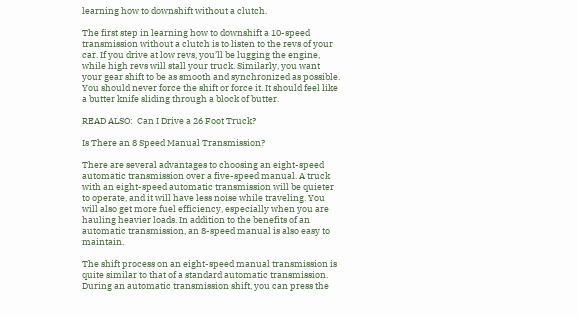learning how to downshift without a clutch.

The first step in learning how to downshift a 10-speed transmission without a clutch is to listen to the revs of your car. If you drive at low revs, you’ll be lugging the engine, while high revs will stall your truck. Similarly, you want your gear shift to be as smooth and synchronized as possible. You should never force the shift or force it. It should feel like a butter knife sliding through a block of butter.

READ ALSO:  Can I Drive a 26 Foot Truck?

Is There an 8 Speed Manual Transmission?

There are several advantages to choosing an eight-speed automatic transmission over a five-speed manual. A truck with an eight-speed automatic transmission will be quieter to operate, and it will have less noise while traveling. You will also get more fuel efficiency, especially when you are hauling heavier loads. In addition to the benefits of an automatic transmission, an 8-speed manual is also easy to maintain.

The shift process on an eight-speed manual transmission is quite similar to that of a standard automatic transmission. During an automatic transmission shift, you can press the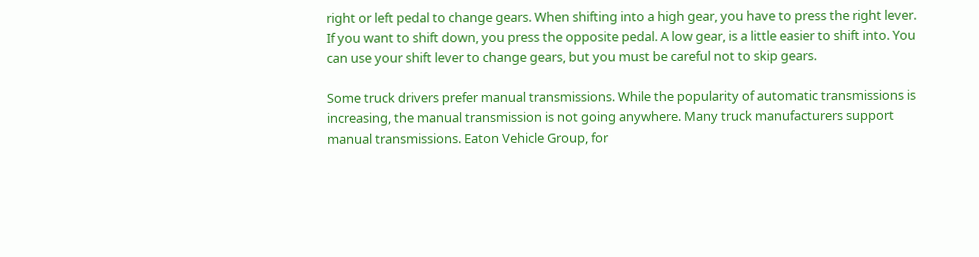right or left pedal to change gears. When shifting into a high gear, you have to press the right lever. If you want to shift down, you press the opposite pedal. A low gear, is a little easier to shift into. You can use your shift lever to change gears, but you must be careful not to skip gears.

Some truck drivers prefer manual transmissions. While the popularity of automatic transmissions is increasing, the manual transmission is not going anywhere. Many truck manufacturers support manual transmissions. Eaton Vehicle Group, for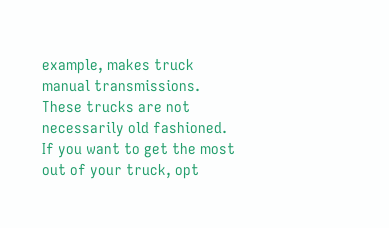example, makes truck manual transmissions. These trucks are not necessarily old fashioned. If you want to get the most out of your truck, opt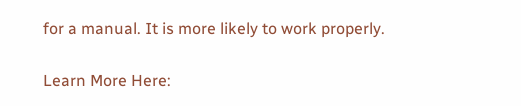for a manual. It is more likely to work properly.

Learn More Here: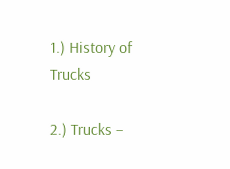1.) History of Trucks

2.) Trucks –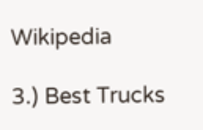Wikipedia

3.) Best Trucks